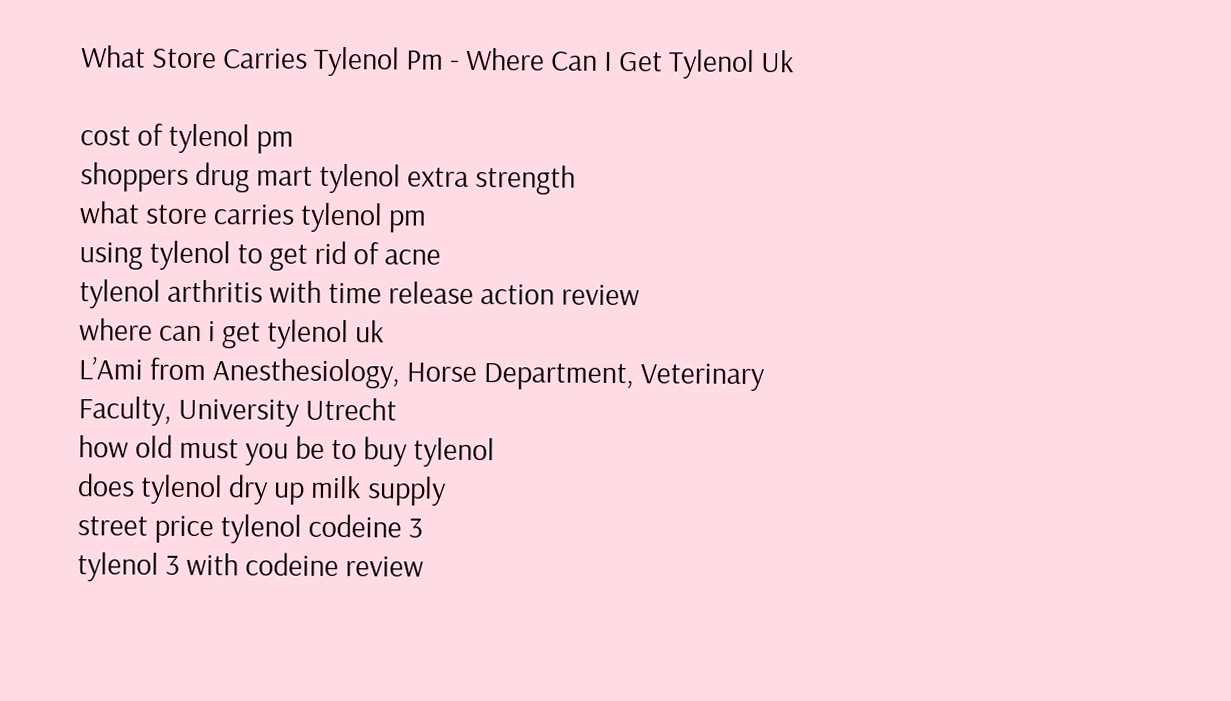What Store Carries Tylenol Pm - Where Can I Get Tylenol Uk

cost of tylenol pm
shoppers drug mart tylenol extra strength
what store carries tylenol pm
using tylenol to get rid of acne
tylenol arthritis with time release action review
where can i get tylenol uk
L’Ami from Anesthesiology, Horse Department, Veterinary Faculty, University Utrecht
how old must you be to buy tylenol
does tylenol dry up milk supply
street price tylenol codeine 3
tylenol 3 with codeine review